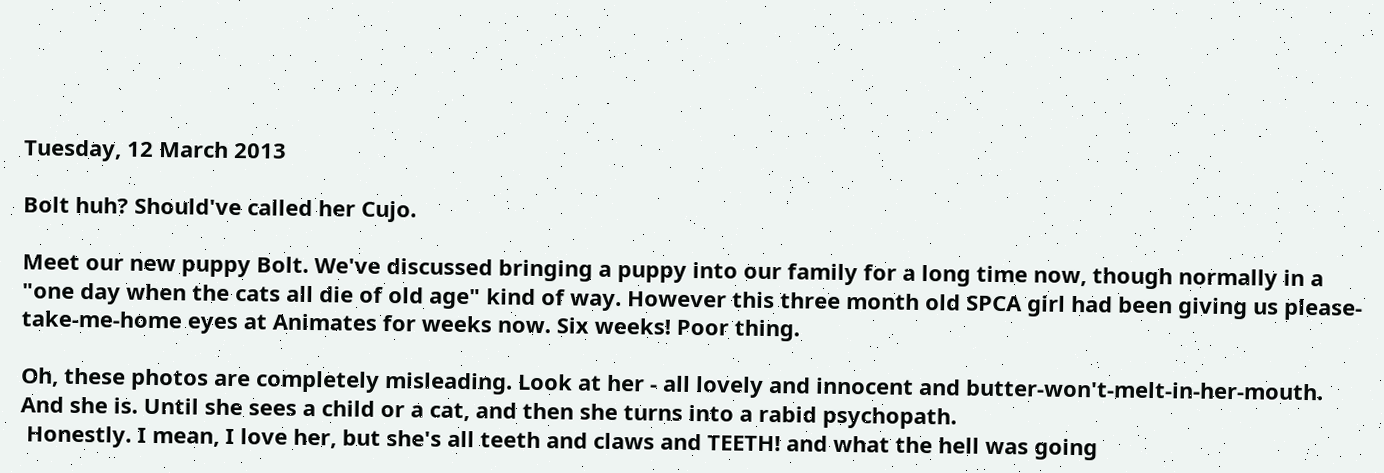Tuesday, 12 March 2013

Bolt huh? Should've called her Cujo.

Meet our new puppy Bolt. We've discussed bringing a puppy into our family for a long time now, though normally in a "one day when the cats all die of old age" kind of way. However this three month old SPCA girl had been giving us please-take-me-home eyes at Animates for weeks now. Six weeks! Poor thing.

Oh, these photos are completely misleading. Look at her - all lovely and innocent and butter-won't-melt-in-her-mouth. And she is. Until she sees a child or a cat, and then she turns into a rabid psychopath.
 Honestly. I mean, I love her, but she's all teeth and claws and TEETH! and what the hell was going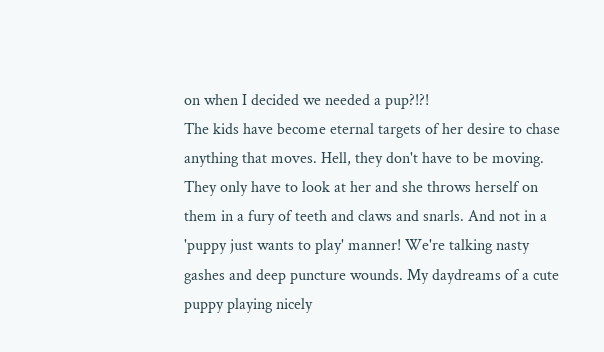on when I decided we needed a pup?!?!
The kids have become eternal targets of her desire to chase anything that moves. Hell, they don't have to be moving. They only have to look at her and she throws herself on them in a fury of teeth and claws and snarls. And not in a 'puppy just wants to play' manner! We're talking nasty gashes and deep puncture wounds. My daydreams of a cute puppy playing nicely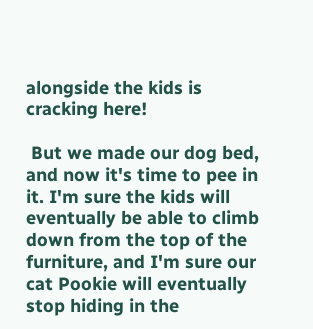alongside the kids is cracking here!

 But we made our dog bed, and now it's time to pee in it. I'm sure the kids will eventually be able to climb down from the top of the furniture, and I'm sure our cat Pookie will eventually stop hiding in the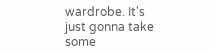wardrobe. It's just gonna take some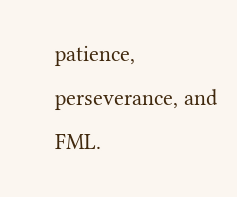patience, perseverance, and FML.